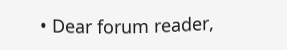• Dear forum reader,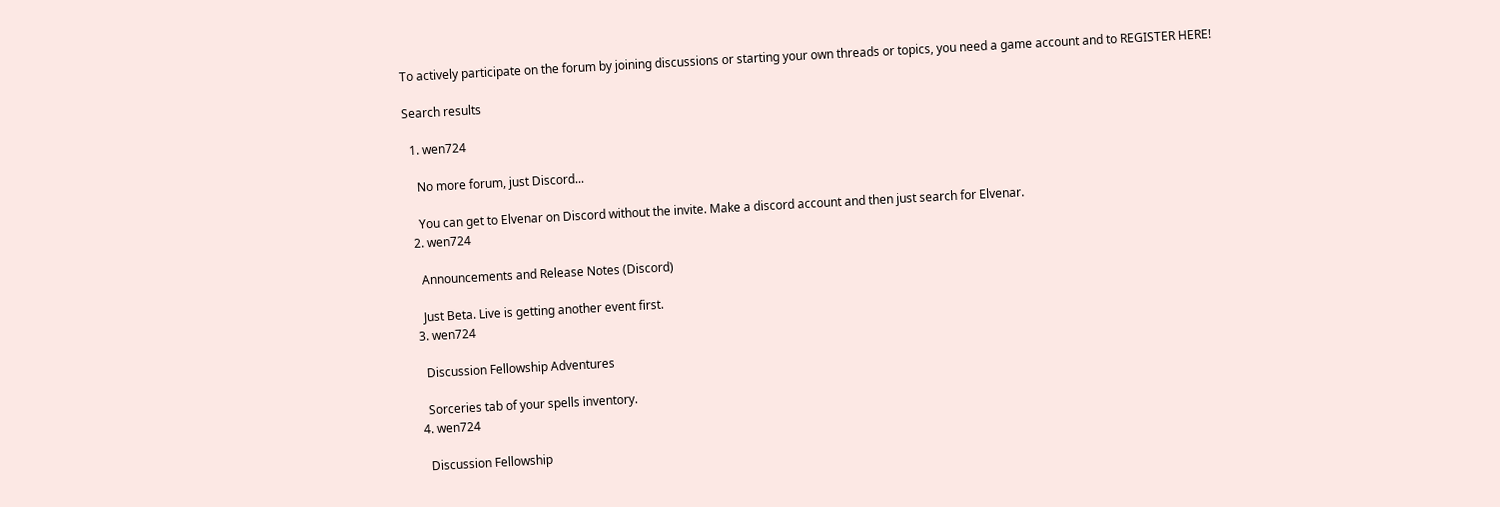To actively participate on the forum by joining discussions or starting your own threads or topics, you need a game account and to REGISTER HERE!

Search results

  1. wen724

    No more forum, just Discord...

    You can get to Elvenar on Discord without the invite. Make a discord account and then just search for Elvenar.
  2. wen724

    Announcements and Release Notes (Discord)

    Just Beta. Live is getting another event first.
  3. wen724

    Discussion Fellowship Adventures

    Sorceries tab of your spells inventory.
  4. wen724

    Discussion Fellowship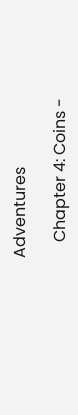Adventures

    Chapter 4: Coins -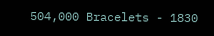504,000 Bracelets - 1830